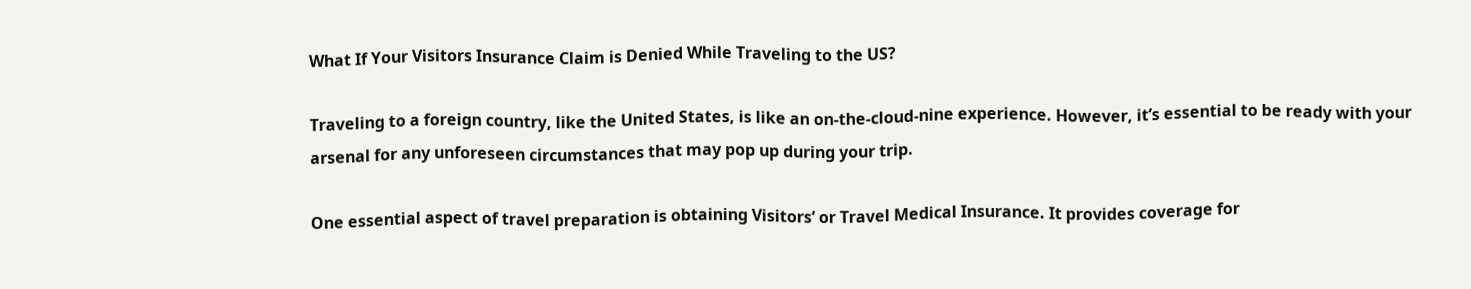What If Your Visitors Insurance Claim is Denied While Traveling to the US?

Traveling to a foreign country, like the United States, is like an on-the-cloud-nine experience. However, it’s essential to be ready with your arsenal for any unforeseen circumstances that may pop up during your trip.

One essential aspect of travel preparation is obtaining Visitors’ or Travel Medical Insurance. It provides coverage for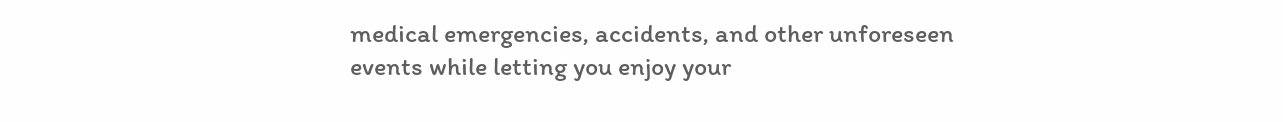medical emergencies, accidents, and other unforeseen events while letting you enjoy your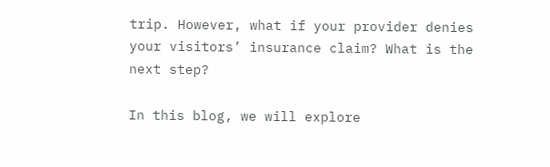trip. However, what if your provider denies your visitors’ insurance claim? What is the next step?

In this blog, we will explore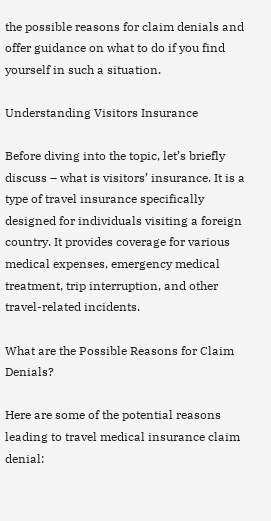the possible reasons for claim denials and offer guidance on what to do if you find yourself in such a situation.

Understanding Visitors Insurance

Before diving into the topic, let’s briefly discuss – what is visitors’ insurance. It is a type of travel insurance specifically designed for individuals visiting a foreign country. It provides coverage for various medical expenses, emergency medical treatment, trip interruption, and other travel-related incidents.

What are the Possible Reasons for Claim Denials?

Here are some of the potential reasons leading to travel medical insurance claim denial: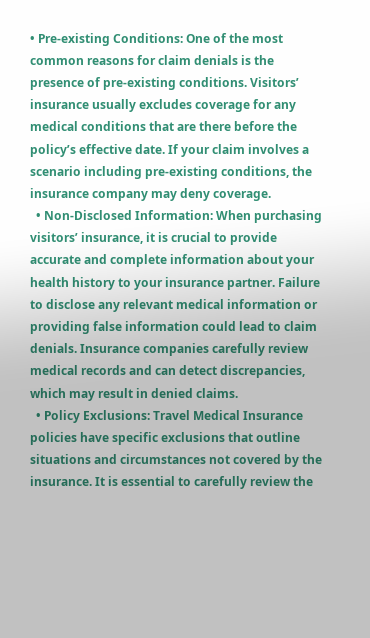• Pre-existing Conditions: One of the most common reasons for claim denials is the presence of pre-existing conditions. Visitors’ insurance usually excludes coverage for any medical conditions that are there before the policy’s effective date. If your claim involves a scenario including pre-existing conditions, the insurance company may deny coverage.
  • Non-Disclosed Information: When purchasing visitors’ insurance, it is crucial to provide accurate and complete information about your health history to your insurance partner. Failure to disclose any relevant medical information or providing false information could lead to claim denials. Insurance companies carefully review medical records and can detect discrepancies, which may result in denied claims.
  • Policy Exclusions: Travel Medical Insurance policies have specific exclusions that outline situations and circumstances not covered by the insurance. It is essential to carefully review the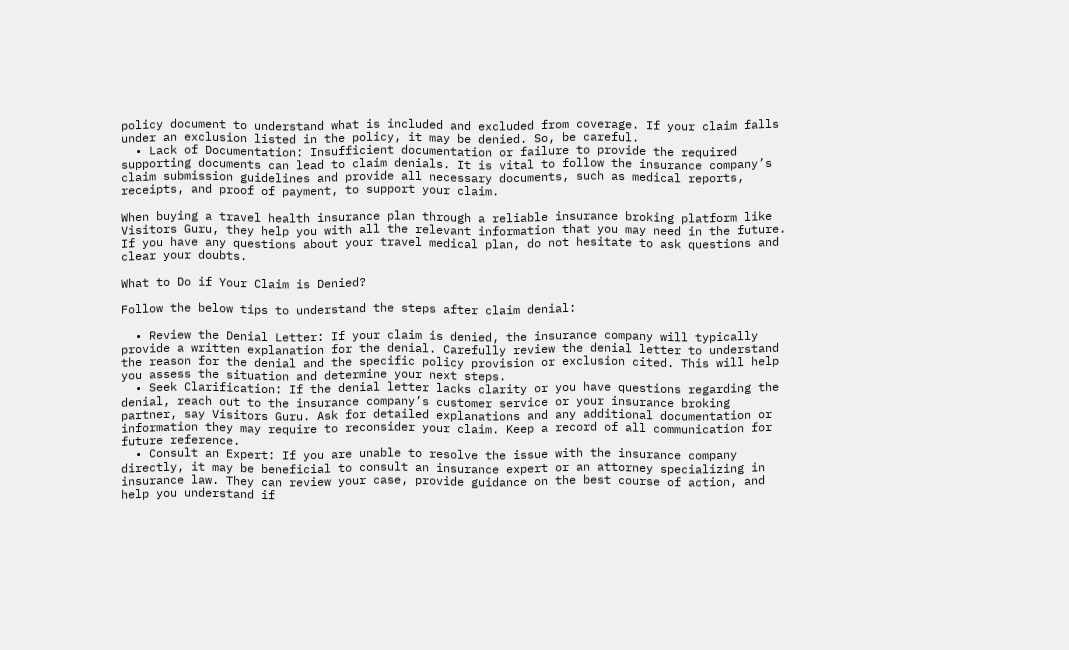policy document to understand what is included and excluded from coverage. If your claim falls under an exclusion listed in the policy, it may be denied. So, be careful.
  • Lack of Documentation: Insufficient documentation or failure to provide the required supporting documents can lead to claim denials. It is vital to follow the insurance company’s claim submission guidelines and provide all necessary documents, such as medical reports, receipts, and proof of payment, to support your claim.

When buying a travel health insurance plan through a reliable insurance broking platform like Visitors Guru, they help you with all the relevant information that you may need in the future. If you have any questions about your travel medical plan, do not hesitate to ask questions and clear your doubts.

What to Do if Your Claim is Denied?

Follow the below tips to understand the steps after claim denial:

  • Review the Denial Letter: If your claim is denied, the insurance company will typically provide a written explanation for the denial. Carefully review the denial letter to understand the reason for the denial and the specific policy provision or exclusion cited. This will help you assess the situation and determine your next steps.
  • Seek Clarification: If the denial letter lacks clarity or you have questions regarding the denial, reach out to the insurance company’s customer service or your insurance broking partner, say Visitors Guru. Ask for detailed explanations and any additional documentation or information they may require to reconsider your claim. Keep a record of all communication for future reference.
  • Consult an Expert: If you are unable to resolve the issue with the insurance company directly, it may be beneficial to consult an insurance expert or an attorney specializing in insurance law. They can review your case, provide guidance on the best course of action, and help you understand if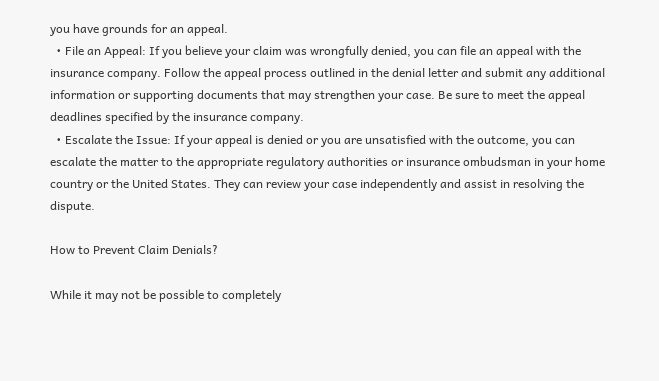you have grounds for an appeal.
  • File an Appeal: If you believe your claim was wrongfully denied, you can file an appeal with the insurance company. Follow the appeal process outlined in the denial letter and submit any additional information or supporting documents that may strengthen your case. Be sure to meet the appeal deadlines specified by the insurance company.
  • Escalate the Issue: If your appeal is denied or you are unsatisfied with the outcome, you can escalate the matter to the appropriate regulatory authorities or insurance ombudsman in your home country or the United States. They can review your case independently and assist in resolving the dispute.

How to Prevent Claim Denials?

While it may not be possible to completely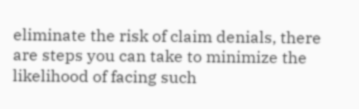eliminate the risk of claim denials, there are steps you can take to minimize the likelihood of facing such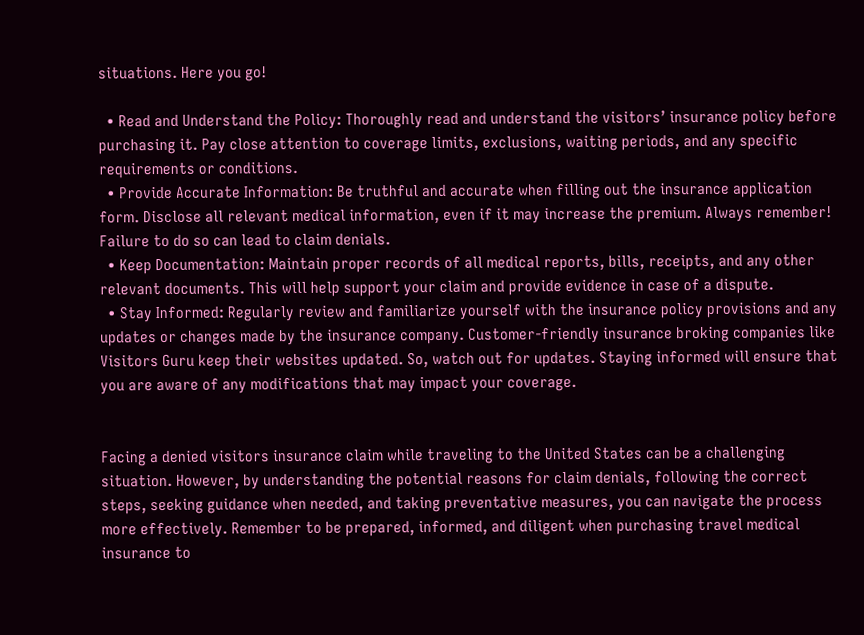situations. Here you go!

  • Read and Understand the Policy: Thoroughly read and understand the visitors’ insurance policy before purchasing it. Pay close attention to coverage limits, exclusions, waiting periods, and any specific requirements or conditions.
  • Provide Accurate Information: Be truthful and accurate when filling out the insurance application form. Disclose all relevant medical information, even if it may increase the premium. Always remember! Failure to do so can lead to claim denials.
  • Keep Documentation: Maintain proper records of all medical reports, bills, receipts, and any other relevant documents. This will help support your claim and provide evidence in case of a dispute.
  • Stay Informed: Regularly review and familiarize yourself with the insurance policy provisions and any updates or changes made by the insurance company. Customer-friendly insurance broking companies like Visitors Guru keep their websites updated. So, watch out for updates. Staying informed will ensure that you are aware of any modifications that may impact your coverage.


Facing a denied visitors insurance claim while traveling to the United States can be a challenging situation. However, by understanding the potential reasons for claim denials, following the correct steps, seeking guidance when needed, and taking preventative measures, you can navigate the process more effectively. Remember to be prepared, informed, and diligent when purchasing travel medical insurance to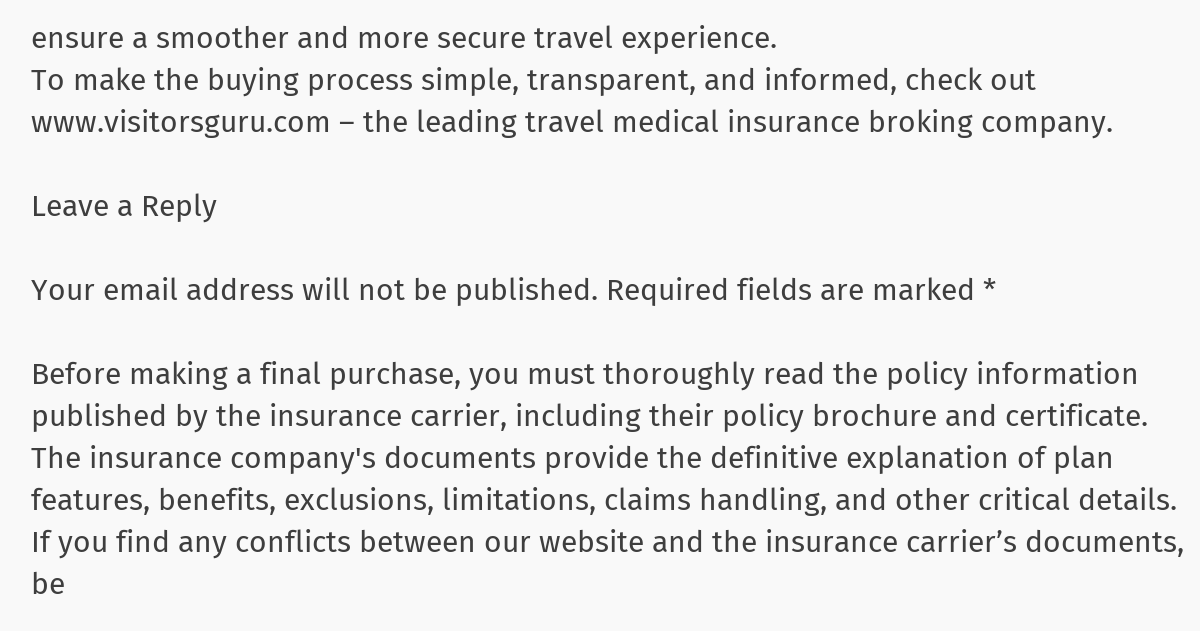ensure a smoother and more secure travel experience.
To make the buying process simple, transparent, and informed, check out www.visitorsguru.com – the leading travel medical insurance broking company.

Leave a Reply

Your email address will not be published. Required fields are marked *

Before making a final purchase, you must thoroughly read the policy information published by the insurance carrier, including their policy brochure and certificate. The insurance company's documents provide the definitive explanation of plan features, benefits, exclusions, limitations, claims handling, and other critical details. If you find any conflicts between our website and the insurance carrier’s documents, be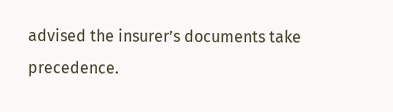advised the insurer’s documents take precedence.